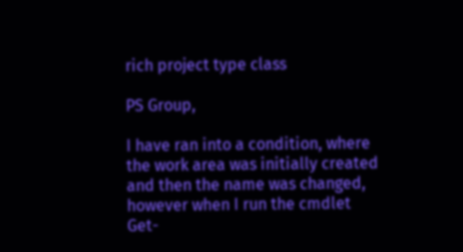rich project type class

PS Group,

I have ran into a condition, where the work area was initially created and then the name was changed, however when I run the cmdlet Get-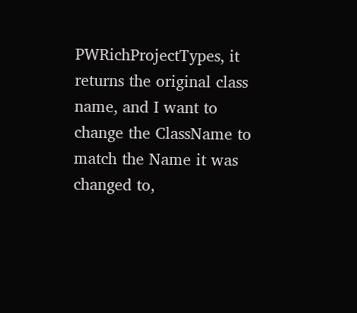PWRichProjectTypes, it returns the original class name, and I want to change the ClassName to match the Name it was changed to,